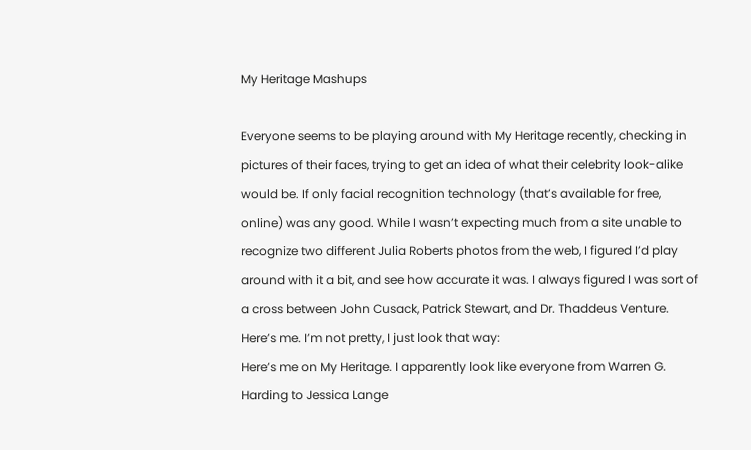My Heritage Mashups

Everyone seems to be playing around with My Heritage recently, checking in pictures of their faces, trying to get an idea of what their celebrity look-alike would be. If only facial recognition technology (that’s available for free, online) was any good. While I wasn’t expecting much from a site unable to recognize two different Julia Roberts photos from the web, I figured I’d play around with it a bit, and see how accurate it was. I always figured I was sort of a cross between John Cusack, Patrick Stewart, and Dr. Thaddeus Venture.
Here’s me. I’m not pretty, I just look that way:
Here’s me on My Heritage. I apparently look like everyone from Warren G. Harding to Jessica Lange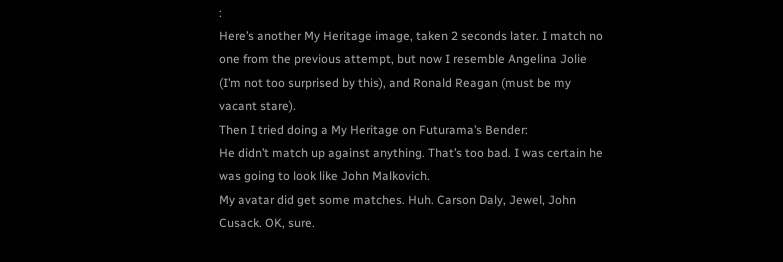:
Here’s another My Heritage image, taken 2 seconds later. I match no one from the previous attempt, but now I resemble Angelina Jolie (I’m not too surprised by this), and Ronald Reagan (must be my vacant stare).
Then I tried doing a My Heritage on Futurama’s Bender:
He didn’t match up against anything. That’s too bad. I was certain he was going to look like John Malkovich.
My avatar did get some matches. Huh. Carson Daly, Jewel, John Cusack. OK, sure.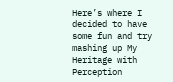Here’s where I decided to have some fun and try mashing up My Heritage with Perception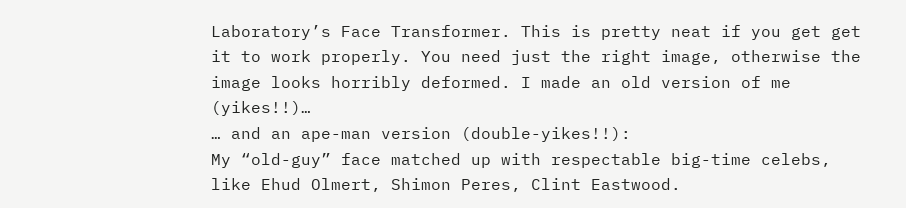Laboratory’s Face Transformer. This is pretty neat if you get get it to work properly. You need just the right image, otherwise the image looks horribly deformed. I made an old version of me (yikes!!)…
… and an ape-man version (double-yikes!!):
My “old-guy” face matched up with respectable big-time celebs, like Ehud Olmert, Shimon Peres, Clint Eastwood.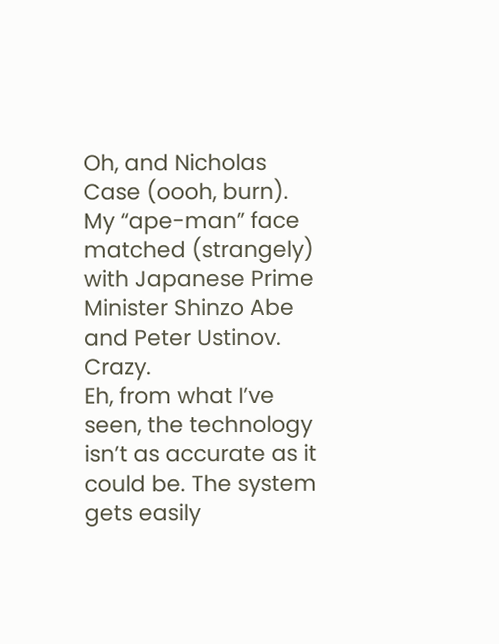Oh, and Nicholas Case (oooh, burn).
My “ape-man” face matched (strangely) with Japanese Prime Minister Shinzo Abe and Peter Ustinov. Crazy.
Eh, from what I’ve seen, the technology isn’t as accurate as it could be. The system gets easily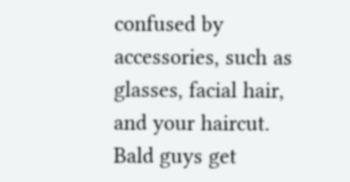confused by accessories, such as glasses, facial hair, and your haircut. Bald guys get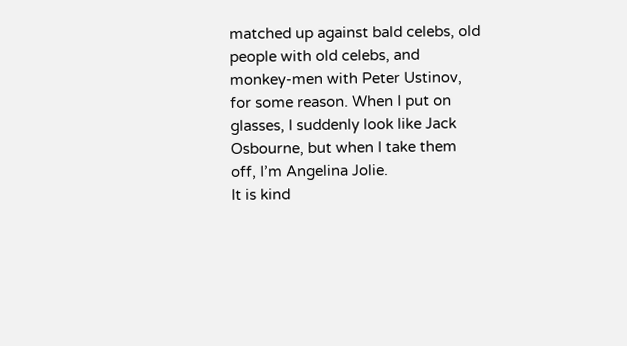matched up against bald celebs, old people with old celebs, and monkey-men with Peter Ustinov, for some reason. When I put on glasses, I suddenly look like Jack Osbourne, but when I take them off, I’m Angelina Jolie.
It is kind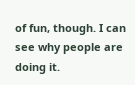of fun, though. I can see why people are doing it.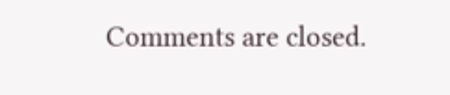Comments are closed.